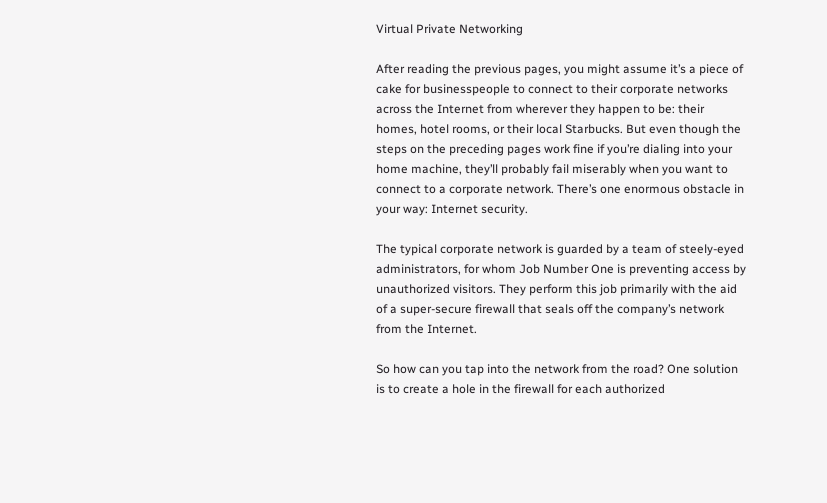Virtual Private Networking

After reading the previous pages, you might assume it’s a piece of cake for businesspeople to connect to their corporate networks across the Internet from wherever they happen to be: their homes, hotel rooms, or their local Starbucks. But even though the steps on the preceding pages work fine if you’re dialing into your home machine, they’ll probably fail miserably when you want to connect to a corporate network. There’s one enormous obstacle in your way: Internet security.

The typical corporate network is guarded by a team of steely-eyed administrators, for whom Job Number One is preventing access by unauthorized visitors. They perform this job primarily with the aid of a super-secure firewall that seals off the company’s network from the Internet.

So how can you tap into the network from the road? One solution is to create a hole in the firewall for each authorized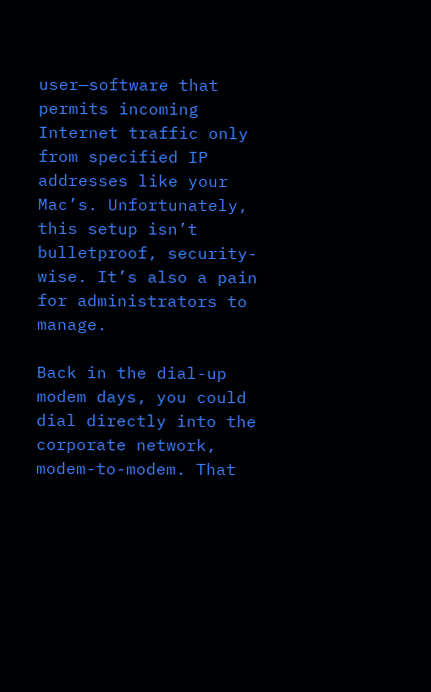user—software that permits incoming Internet traffic only from specified IP addresses like your Mac’s. Unfortunately, this setup isn’t bulletproof, security-wise. It’s also a pain for administrators to manage.

Back in the dial-up modem days, you could dial directly into the corporate network, modem-to-modem. That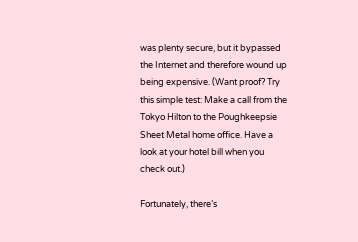was plenty secure, but it bypassed the Internet and therefore wound up being expensive. (Want proof? Try this simple test: Make a call from the Tokyo Hilton to the Poughkeepsie Sheet Metal home office. Have a look at your hotel bill when you check out.)

Fortunately, there’s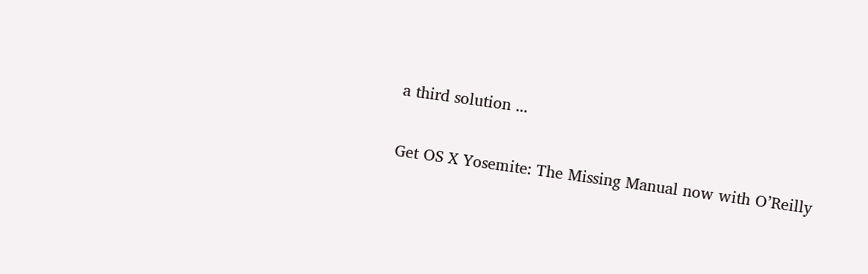a third solution ...

Get OS X Yosemite: The Missing Manual now with O’Reilly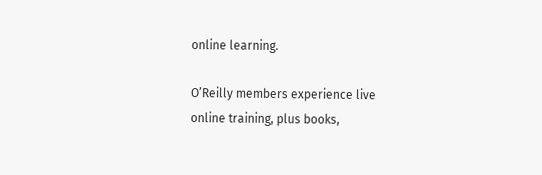online learning.

O’Reilly members experience live online training, plus books,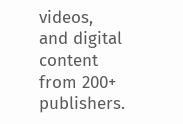videos, and digital content from 200+ publishers.